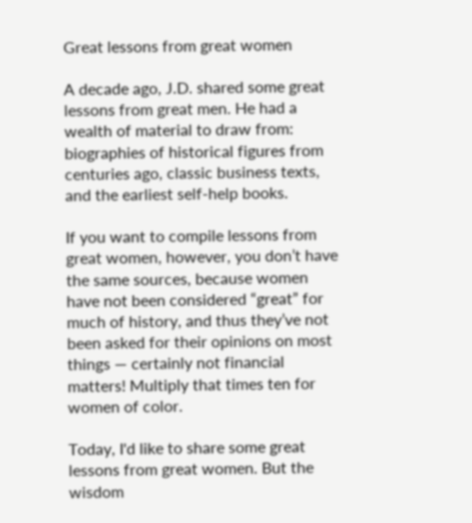Great lessons from great women

A decade ago, J.D. shared some great lessons from great men. He had a wealth of material to draw from: biographies of historical figures from centuries ago, classic business texts, and the earliest self-help books.

If you want to compile lessons from great women, however, you don’t have the same sources, because women have not been considered “great” for much of history, and thus they’ve not been asked for their opinions on most things — certainly not financial matters! Multiply that times ten for women of color.

Today, I'd like to share some great lessons from great women. But the wisdom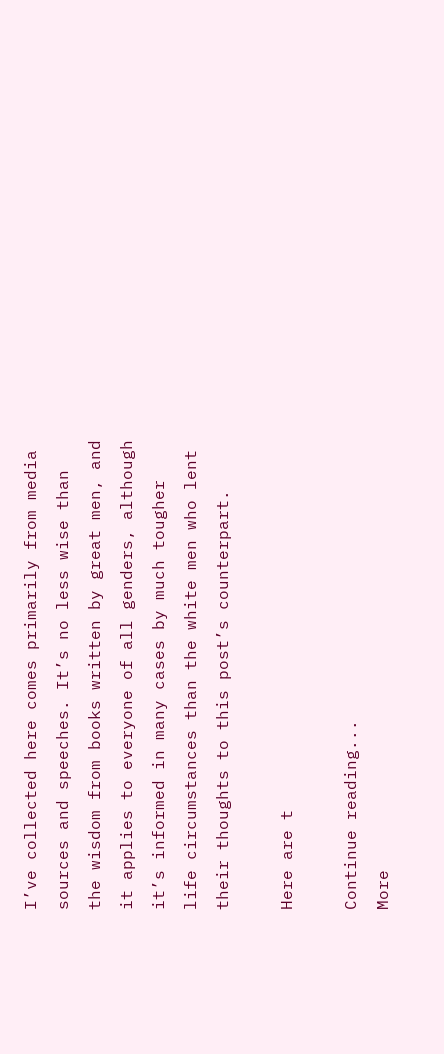I’ve collected here comes primarily from media sources and speeches. It’s no less wise than the wisdom from books written by great men, and it applies to everyone of all genders, although it’s informed in many cases by much tougher life circumstances than the white men who lent their thoughts to this post’s counterpart.

Here are t

Continue reading...
More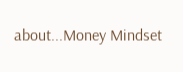about...Money Mindset